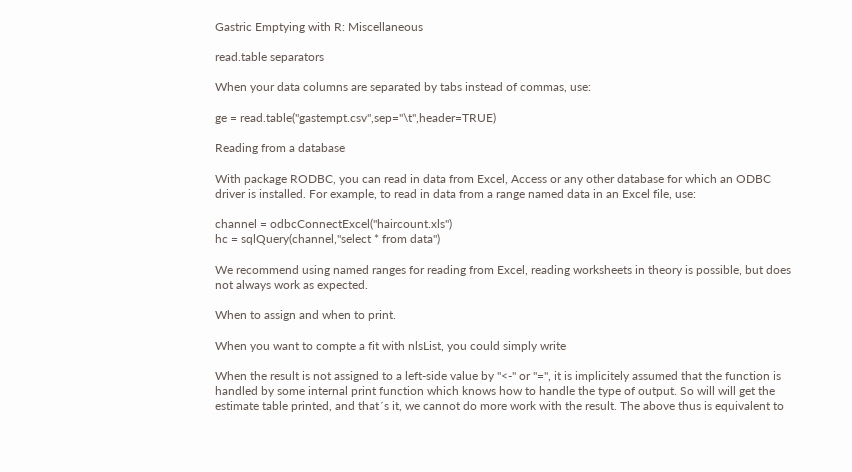Gastric Emptying with R: Miscellaneous

read.table separators

When your data columns are separated by tabs instead of commas, use:

ge = read.table("gastempt.csv",sep="\t",header=TRUE)

Reading from a database

With package RODBC, you can read in data from Excel, Access or any other database for which an ODBC driver is installed. For example, to read in data from a range named data in an Excel file, use:

channel = odbcConnectExcel("haircount.xls")
hc = sqlQuery(channel,"select * from data")

We recommend using named ranges for reading from Excel, reading worksheets in theory is possible, but does not always work as expected.

When to assign and when to print.

When you want to compte a fit with nlsList, you could simply write

When the result is not assigned to a left-side value by "<-" or "=", it is implicitely assumed that the function is handled by some internal print function which knows how to handle the type of output. So will will get the estimate table printed, and that´s it, we cannot do more work with the result. The above thus is equivalent to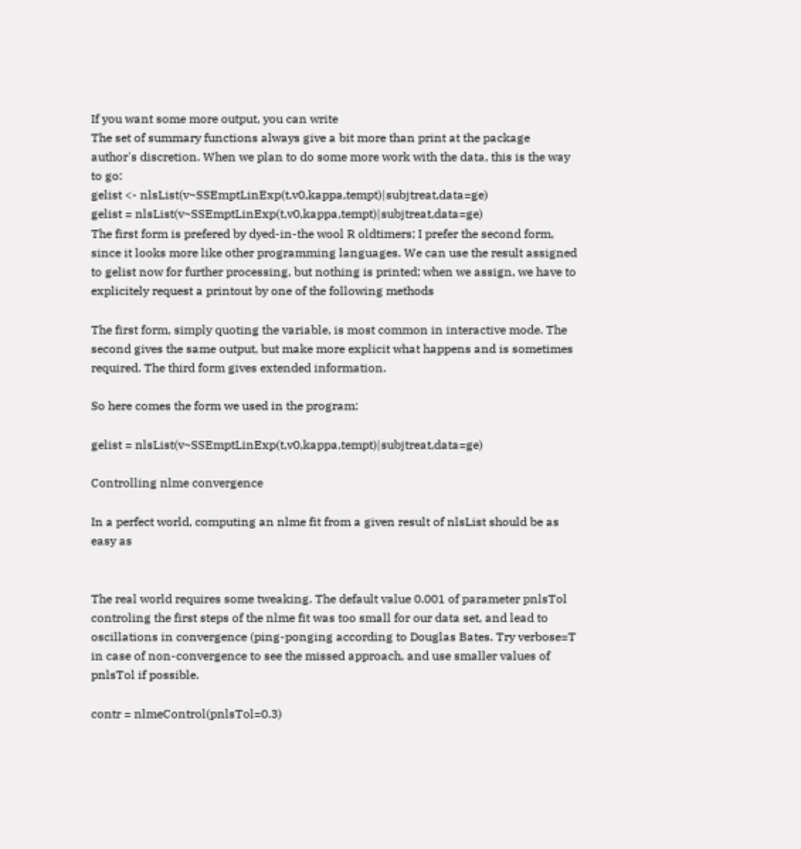If you want some more output, you can write
The set of summary functions always give a bit more than print at the package author's discretion. When we plan to do some more work with the data, this is the way to go:
gelist <- nlsList(v~SSEmptLinExp(t,v0,kappa,tempt)|subjtreat,data=ge)
gelist = nlsList(v~SSEmptLinExp(t,v0,kappa,tempt)|subjtreat,data=ge)
The first form is prefered by dyed-in-the wool R oldtimers; I prefer the second form, since it looks more like other programming languages. We can use the result assigned to gelist now for further processing, but nothing is printed; when we assign, we have to explicitely request a printout by one of the following methods

The first form, simply quoting the variable, is most common in interactive mode. The second gives the same output, but make more explicit what happens and is sometimes required. The third form gives extended information.

So here comes the form we used in the program:

gelist = nlsList(v~SSEmptLinExp(t,v0,kappa,tempt)|subjtreat,data=ge)

Controlling nlme convergence

In a perfect world, computing an nlme fit from a given result of nlsList should be as easy as


The real world requires some tweaking. The default value 0.001 of parameter pnlsTol controling the first steps of the nlme fit was too small for our data set, and lead to oscillations in convergence (ping-ponging according to Douglas Bates. Try verbose=T in case of non-convergence to see the missed approach, and use smaller values of pnlsTol if possible.

contr = nlmeControl(pnlsTol=0.3)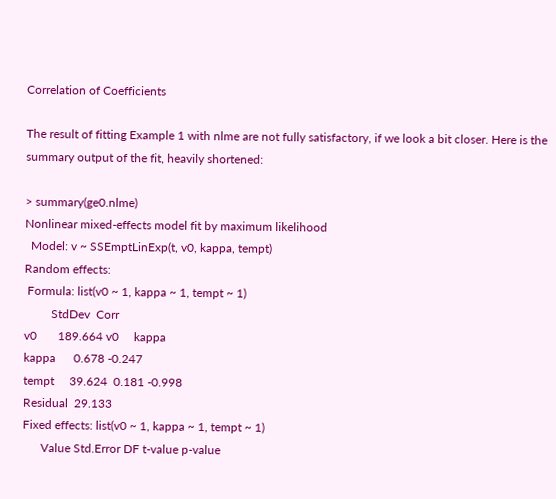Correlation of Coefficients

The result of fitting Example 1 with nlme are not fully satisfactory, if we look a bit closer. Here is the summary output of the fit, heavily shortened:

> summary(ge0.nlme)
Nonlinear mixed-effects model fit by maximum likelihood
  Model: v ~ SSEmptLinExp(t, v0, kappa, tempt)
Random effects:
 Formula: list(v0 ~ 1, kappa ~ 1, tempt ~ 1)
         StdDev  Corr
v0       189.664 v0     kappa
kappa      0.678 -0.247
tempt     39.624  0.181 -0.998
Residual  29.133
Fixed effects: list(v0 ~ 1, kappa ~ 1, tempt ~ 1)
      Value Std.Error DF t-value p-value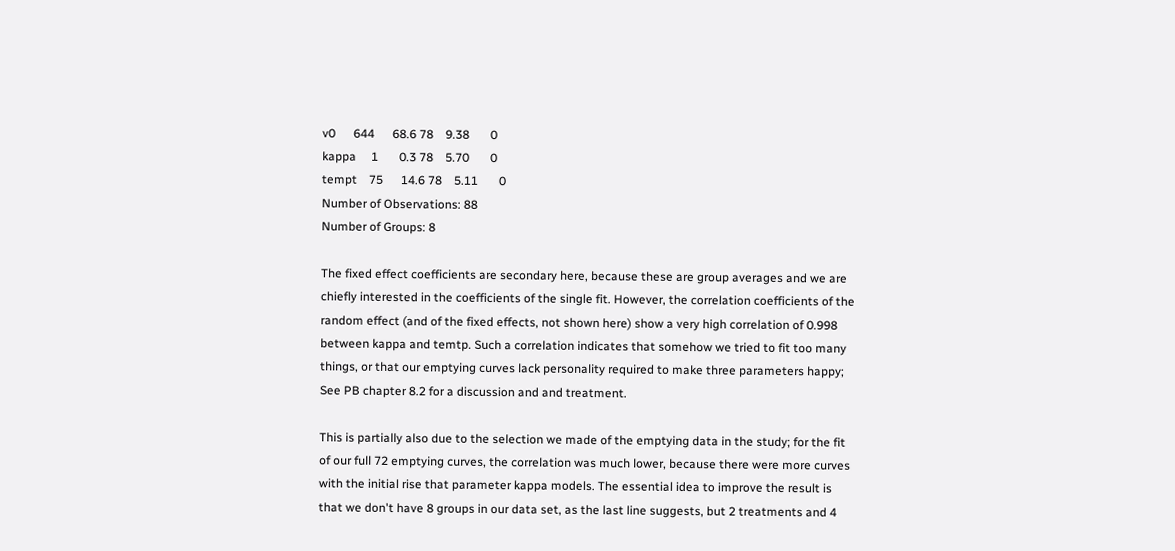v0      644      68.6 78    9.38       0
kappa     1       0.3 78    5.70       0
tempt    75      14.6 78    5.11       0
Number of Observations: 88
Number of Groups: 8

The fixed effect coefficients are secondary here, because these are group averages and we are chiefly interested in the coefficients of the single fit. However, the correlation coefficients of the random effect (and of the fixed effects, not shown here) show a very high correlation of 0.998 between kappa and temtp. Such a correlation indicates that somehow we tried to fit too many things, or that our emptying curves lack personality required to make three parameters happy; See PB chapter 8.2 for a discussion and and treatment.

This is partially also due to the selection we made of the emptying data in the study; for the fit of our full 72 emptying curves, the correlation was much lower, because there were more curves with the initial rise that parameter kappa models. The essential idea to improve the result is that we don't have 8 groups in our data set, as the last line suggests, but 2 treatments and 4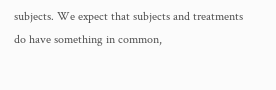subjects. We expect that subjects and treatments do have something in common,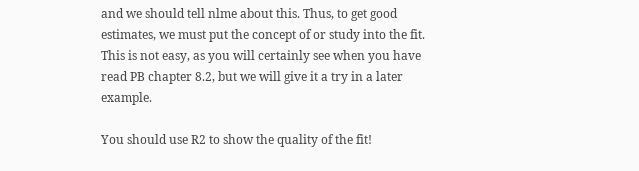and we should tell nlme about this. Thus, to get good estimates, we must put the concept of or study into the fit. This is not easy, as you will certainly see when you have read PB chapter 8.2, but we will give it a try in a later example.

You should use R2 to show the quality of the fit!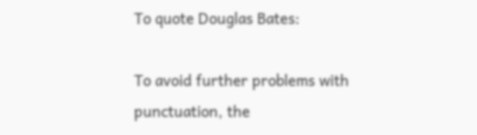To quote Douglas Bates:

To avoid further problems with punctuation, the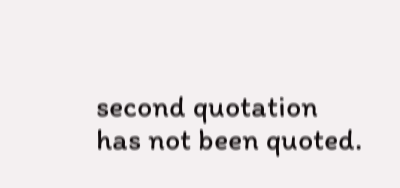second quotation has not been quoted.